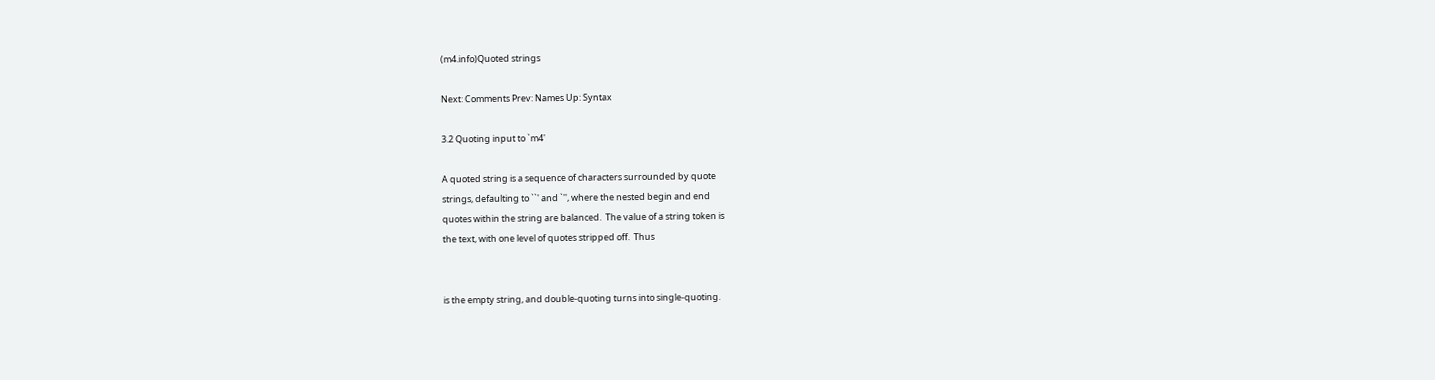(m4.info)Quoted strings

Next: Comments Prev: Names Up: Syntax

3.2 Quoting input to `m4'

A quoted string is a sequence of characters surrounded by quote
strings, defaulting to ``' and `'', where the nested begin and end
quotes within the string are balanced.  The value of a string token is
the text, with one level of quotes stripped off.  Thus


is the empty string, and double-quoting turns into single-quoting.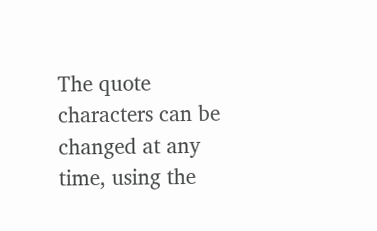The quote characters can be changed at any time, using the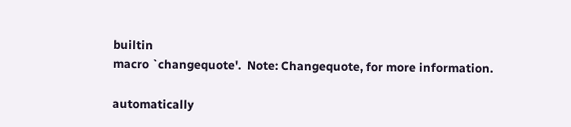builtin
macro `changequote'.  Note: Changequote, for more information.

automatically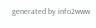generated by info2www